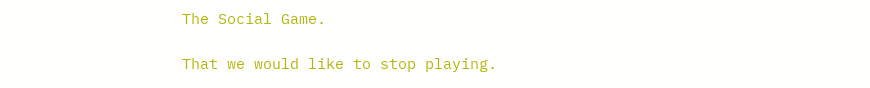The Social Game.

That we would like to stop playing.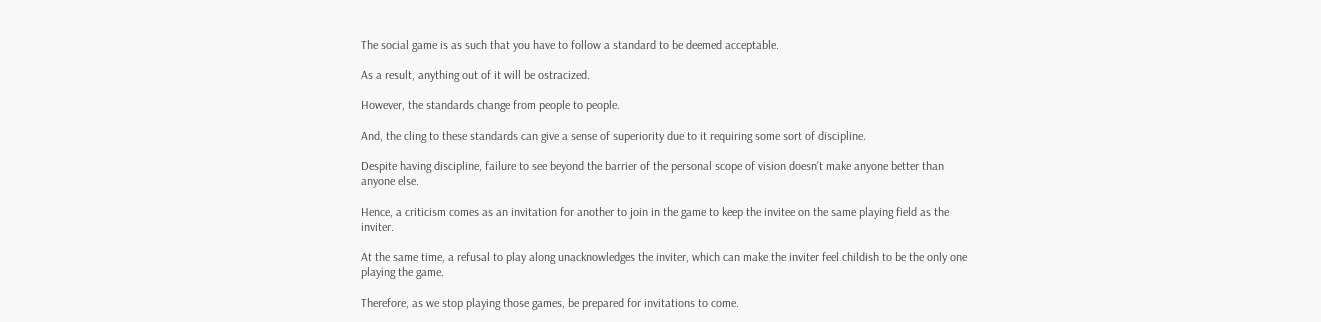The social game is as such that you have to follow a standard to be deemed acceptable.

As a result, anything out of it will be ostracized.

However, the standards change from people to people.

And, the cling to these standards can give a sense of superiority due to it requiring some sort of discipline.

Despite having discipline, failure to see beyond the barrier of the personal scope of vision doesn’t make anyone better than anyone else.

Hence, a criticism comes as an invitation for another to join in the game to keep the invitee on the same playing field as the inviter.

At the same time, a refusal to play along unacknowledges the inviter, which can make the inviter feel childish to be the only one playing the game.

Therefore, as we stop playing those games, be prepared for invitations to come.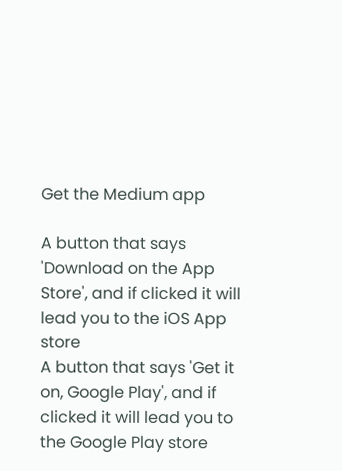Get the Medium app

A button that says 'Download on the App Store', and if clicked it will lead you to the iOS App store
A button that says 'Get it on, Google Play', and if clicked it will lead you to the Google Play store